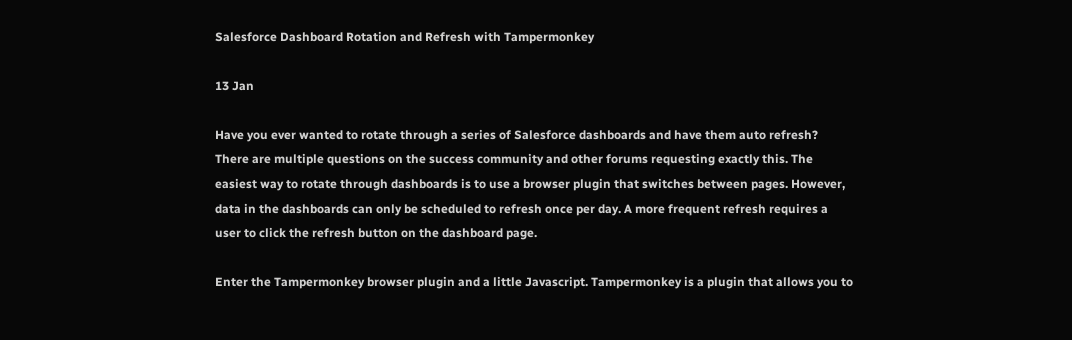Salesforce Dashboard Rotation and Refresh with Tampermonkey

13 Jan

Have you ever wanted to rotate through a series of Salesforce dashboards and have them auto refresh? There are multiple questions on the success community and other forums requesting exactly this. The easiest way to rotate through dashboards is to use a browser plugin that switches between pages. However, data in the dashboards can only be scheduled to refresh once per day. A more frequent refresh requires a user to click the refresh button on the dashboard page.

Enter the Tampermonkey browser plugin and a little Javascript. Tampermonkey is a plugin that allows you to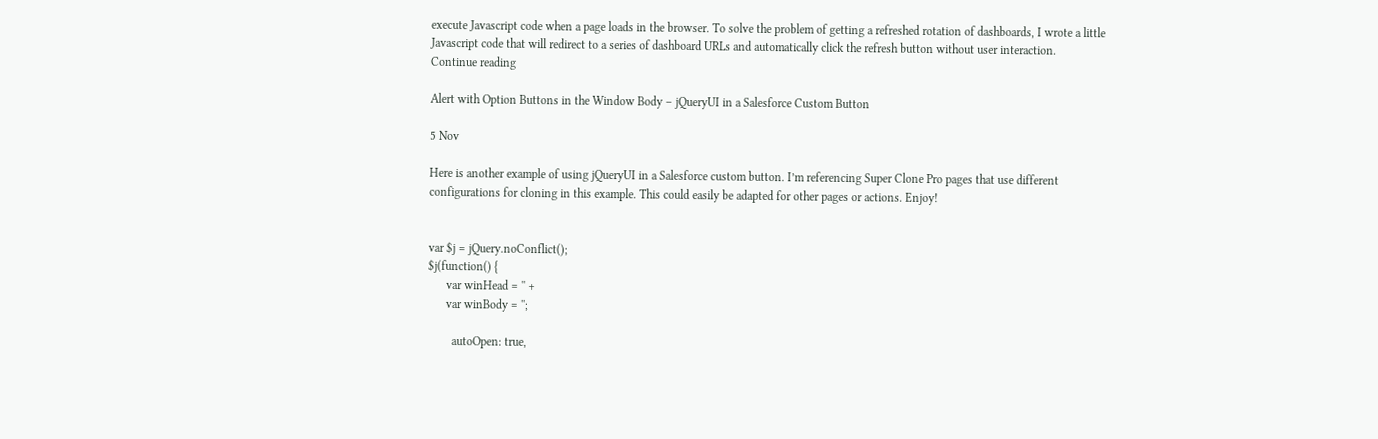execute Javascript code when a page loads in the browser. To solve the problem of getting a refreshed rotation of dashboards, I wrote a little Javascript code that will redirect to a series of dashboard URLs and automatically click the refresh button without user interaction.
Continue reading

Alert with Option Buttons in the Window Body – jQueryUI in a Salesforce Custom Button

5 Nov

Here is another example of using jQueryUI in a Salesforce custom button. I’m referencing Super Clone Pro pages that use different configurations for cloning in this example. This could easily be adapted for other pages or actions. Enjoy!


var $j = jQuery.noConflict();
$j(function() {
      var winHead = '' +
      var winBody = '';

        autoOpen: true,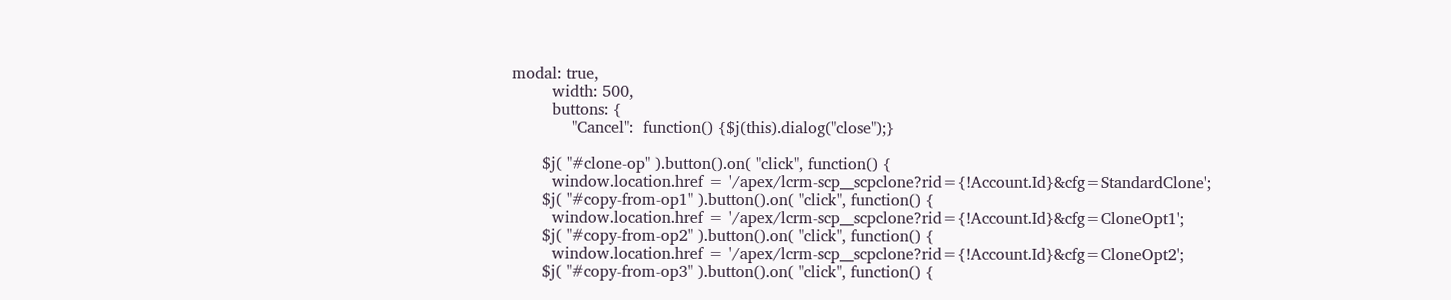modal: true,
        width: 500,
        buttons: {
            "Cancel":  function() {$j(this).dialog("close");}

      $j( "#clone-op" ).button().on( "click", function() {
        window.location.href = '/apex/lcrm-scp__scpclone?rid={!Account.Id}&cfg=StandardClone';
      $j( "#copy-from-op1" ).button().on( "click", function() {
        window.location.href = '/apex/lcrm-scp__scpclone?rid={!Account.Id}&cfg=CloneOpt1';
      $j( "#copy-from-op2" ).button().on( "click", function() {
        window.location.href = '/apex/lcrm-scp__scpclone?rid={!Account.Id}&cfg=CloneOpt2';
      $j( "#copy-from-op3" ).button().on( "click", function() {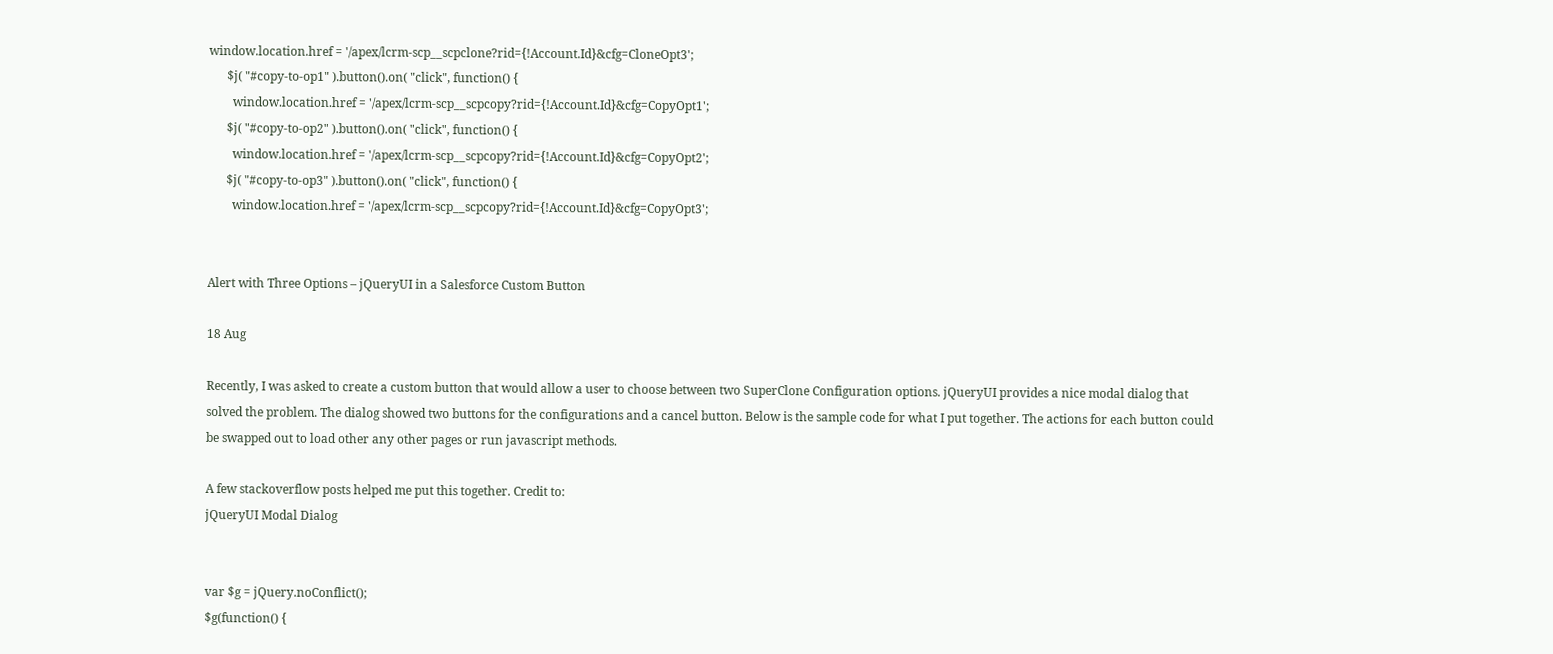window.location.href = '/apex/lcrm-scp__scpclone?rid={!Account.Id}&cfg=CloneOpt3';
      $j( "#copy-to-op1" ).button().on( "click", function() {
        window.location.href = '/apex/lcrm-scp__scpcopy?rid={!Account.Id}&cfg=CopyOpt1';
      $j( "#copy-to-op2" ).button().on( "click", function() {
        window.location.href = '/apex/lcrm-scp__scpcopy?rid={!Account.Id}&cfg=CopyOpt2';
      $j( "#copy-to-op3" ).button().on( "click", function() {
        window.location.href = '/apex/lcrm-scp__scpcopy?rid={!Account.Id}&cfg=CopyOpt3';


Alert with Three Options – jQueryUI in a Salesforce Custom Button

18 Aug

Recently, I was asked to create a custom button that would allow a user to choose between two SuperClone Configuration options. jQueryUI provides a nice modal dialog that solved the problem. The dialog showed two buttons for the configurations and a cancel button. Below is the sample code for what I put together. The actions for each button could be swapped out to load other any other pages or run javascript methods.

A few stackoverflow posts helped me put this together. Credit to:
jQueryUI Modal Dialog


var $g = jQuery.noConflict();
$g(function() {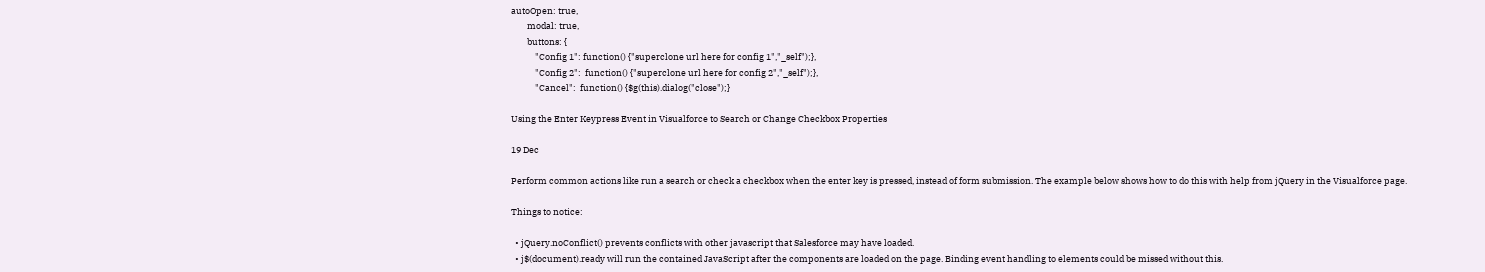autoOpen: true,
        modal: true,
        buttons: {
            "Config 1": function() {"superclone url here for config 1","_self");},
            "Config 2":  function() {"superclone url here for config 2","_self");},
            "Cancel":  function() {$g(this).dialog("close");}

Using the Enter Keypress Event in Visualforce to Search or Change Checkbox Properties

19 Dec

Perform common actions like run a search or check a checkbox when the enter key is pressed, instead of form submission. The example below shows how to do this with help from jQuery in the Visualforce page.

Things to notice:

  • jQuery.noConflict() prevents conflicts with other javascript that Salesforce may have loaded.
  • j$(document).ready will run the contained JavaScript after the components are loaded on the page. Binding event handling to elements could be missed without this.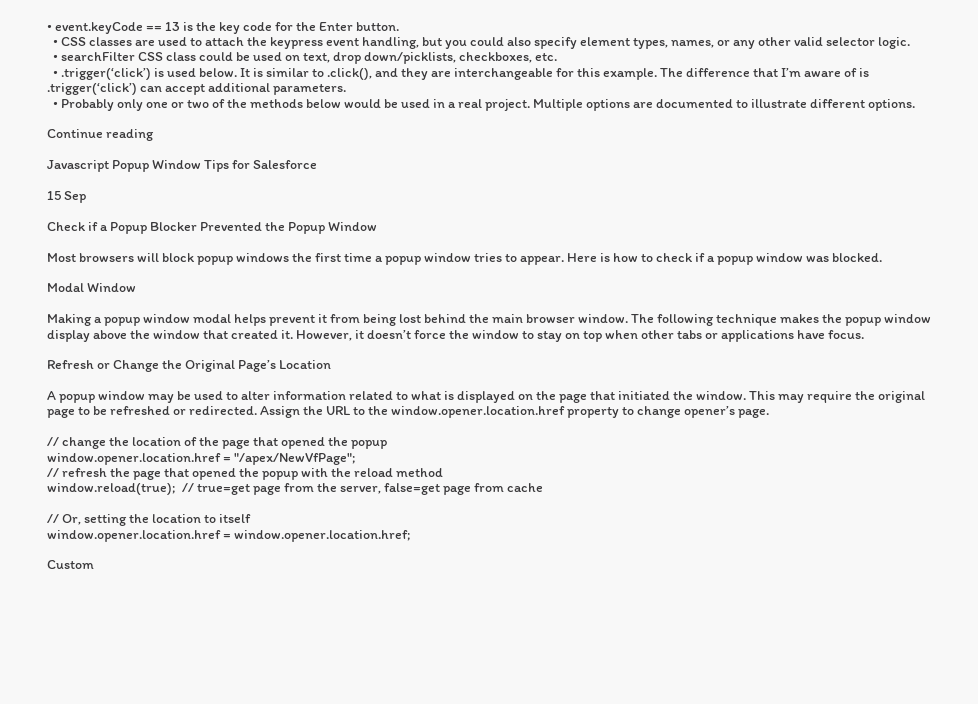• event.keyCode == 13 is the key code for the Enter button.
  • CSS classes are used to attach the keypress event handling, but you could also specify element types, names, or any other valid selector logic.
  • searchFilter CSS class could be used on text, drop down/picklists, checkboxes, etc.
  • .trigger(‘click’) is used below. It is similar to .click(), and they are interchangeable for this example. The difference that I’m aware of is .trigger(‘click’) can accept additional parameters.
  • Probably only one or two of the methods below would be used in a real project. Multiple options are documented to illustrate different options.

Continue reading

Javascript Popup Window Tips for Salesforce

15 Sep

Check if a Popup Blocker Prevented the Popup Window

Most browsers will block popup windows the first time a popup window tries to appear. Here is how to check if a popup window was blocked.

Modal Window

Making a popup window modal helps prevent it from being lost behind the main browser window. The following technique makes the popup window display above the window that created it. However, it doesn’t force the window to stay on top when other tabs or applications have focus.

Refresh or Change the Original Page’s Location

A popup window may be used to alter information related to what is displayed on the page that initiated the window. This may require the original page to be refreshed or redirected. Assign the URL to the window.opener.location.href property to change opener’s page.

// change the location of the page that opened the popup
window.opener.location.href = "/apex/NewVfPage";
// refresh the page that opened the popup with the reload method
window.reload(true);  // true=get page from the server, false=get page from cache

// Or, setting the location to itself
window.opener.location.href = window.opener.location.href;

Custom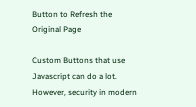Button to Refresh the Original Page

Custom Buttons that use Javascript can do a lot. However, security in modern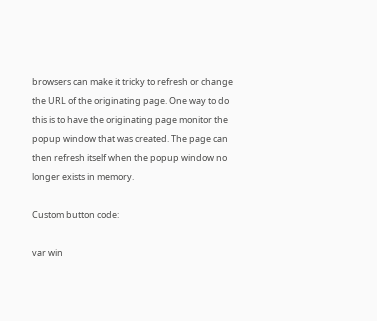browsers can make it tricky to refresh or change the URL of the originating page. One way to do this is to have the originating page monitor the popup window that was created. The page can then refresh itself when the popup window no longer exists in memory.

Custom button code:

var win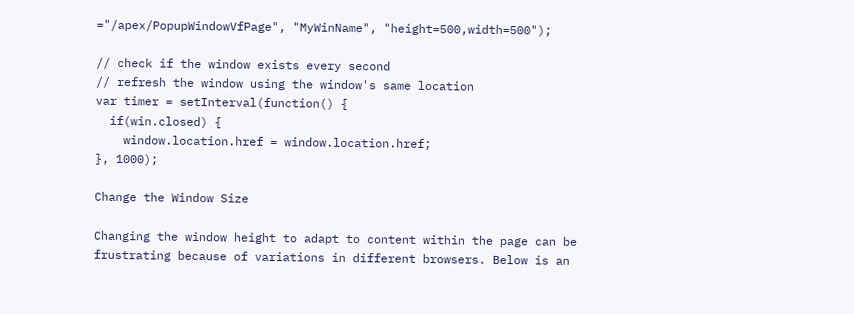="/apex/PopupWindowVfPage", "MyWinName", "height=500,width=500");

// check if the window exists every second
// refresh the window using the window's same location
var timer = setInterval(function() {
  if(win.closed) {
    window.location.href = window.location.href;
}, 1000);

Change the Window Size

Changing the window height to adapt to content within the page can be frustrating because of variations in different browsers. Below is an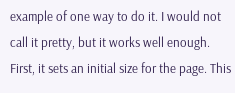example of one way to do it. I would not call it pretty, but it works well enough. First, it sets an initial size for the page. This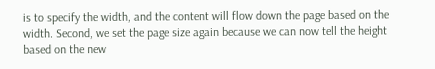is to specify the width, and the content will flow down the page based on the width. Second, we set the page size again because we can now tell the height based on the new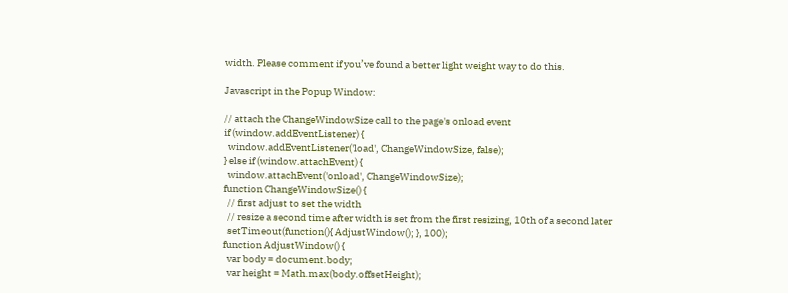width. Please comment if you’ve found a better light weight way to do this.

Javascript in the Popup Window:

// attach the ChangeWindowSize call to the page's onload event
if (window.addEventListener) {
  window.addEventListener('load', ChangeWindowSize, false);
} else if (window.attachEvent) {
  window.attachEvent('onload', ChangeWindowSize);
function ChangeWindowSize() {
  // first adjust to set the width
  // resize a second time after width is set from the first resizing, 10th of a second later
  setTimeout(function(){ AdjustWindow(); }, 100);
function AdjustWindow() {
  var body = document.body;
  var height = Math.max(body.offsetHeight);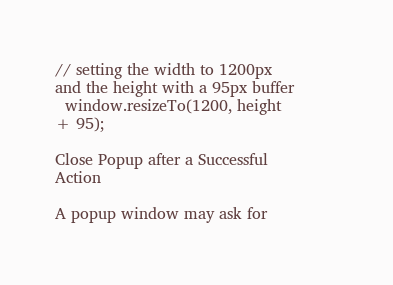// setting the width to 1200px and the height with a 95px buffer
  window.resizeTo(1200, height + 95);

Close Popup after a Successful Action

A popup window may ask for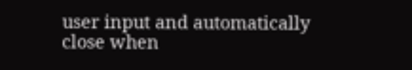user input and automatically close when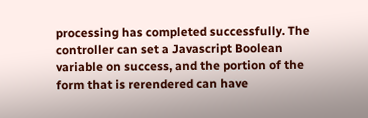processing has completed successfully. The controller can set a Javascript Boolean variable on success, and the portion of the form that is rerendered can have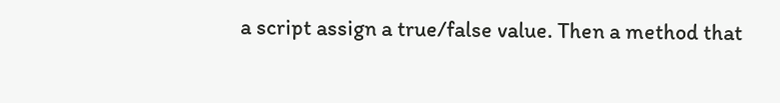a script assign a true/false value. Then a method that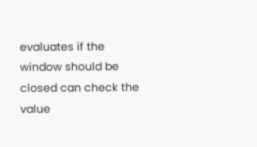evaluates if the window should be closed can check the value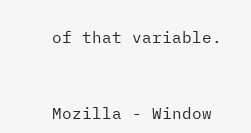of that variable.



Mozilla - Window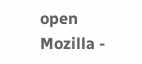open
Mozilla -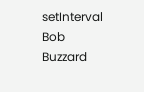setInterval
Bob Buzzard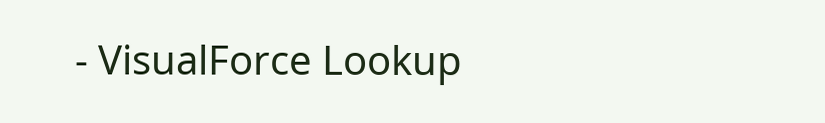- VisualForce Lookup